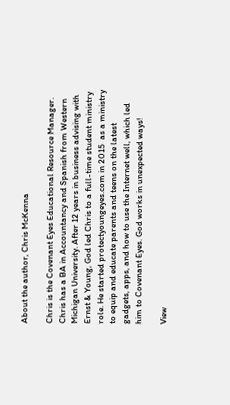About the author, Chris McKenna

Chris is the Covenant Eyes Educational Resource Manager. Chris has a BA in Accountancy and Spanish from Western Michigan University. After 12 years in business advising with Ernst & Young, God led Chris to a full-time student ministry role. He started protectyoungeyes.com in 2015  as a ministry to equip and educate parents and teens on the latest gadgets, apps, and how to use the Internet well, which led him to Covenant Eyes. God works in unexpected ways!

View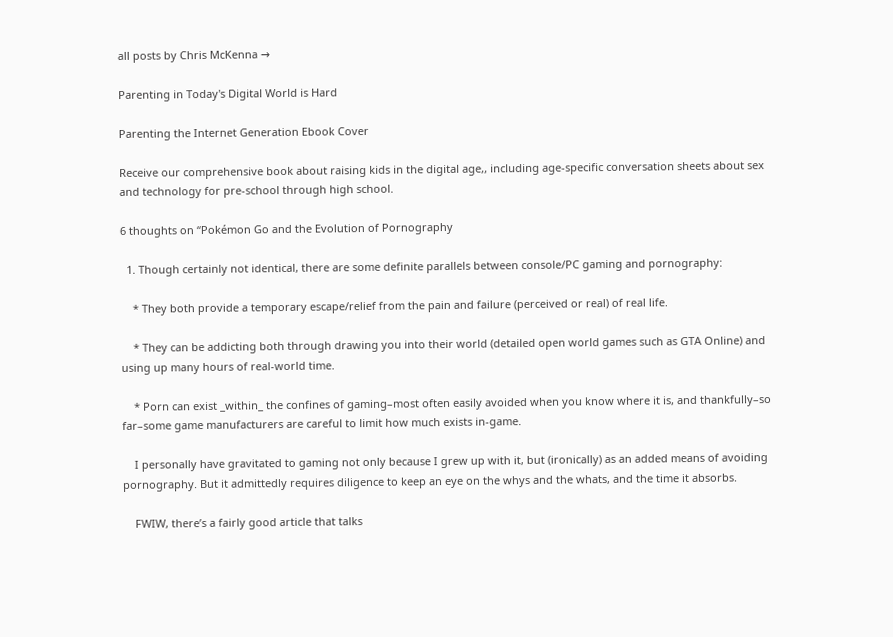all posts by Chris McKenna →

Parenting in Today's Digital World is Hard

Parenting the Internet Generation Ebook Cover

Receive our comprehensive book about raising kids in the digital age,, including age-specific conversation sheets about sex and technology for pre-school through high school.

6 thoughts on “Pokémon Go and the Evolution of Pornography

  1. Though certainly not identical, there are some definite parallels between console/PC gaming and pornography:

    * They both provide a temporary escape/relief from the pain and failure (perceived or real) of real life.

    * They can be addicting both through drawing you into their world (detailed open world games such as GTA Online) and using up many hours of real-world time.

    * Porn can exist _within_ the confines of gaming–most often easily avoided when you know where it is, and thankfully–so far–some game manufacturers are careful to limit how much exists in-game.

    I personally have gravitated to gaming not only because I grew up with it, but (ironically) as an added means of avoiding pornography. But it admittedly requires diligence to keep an eye on the whys and the whats, and the time it absorbs.

    FWIW, there’s a fairly good article that talks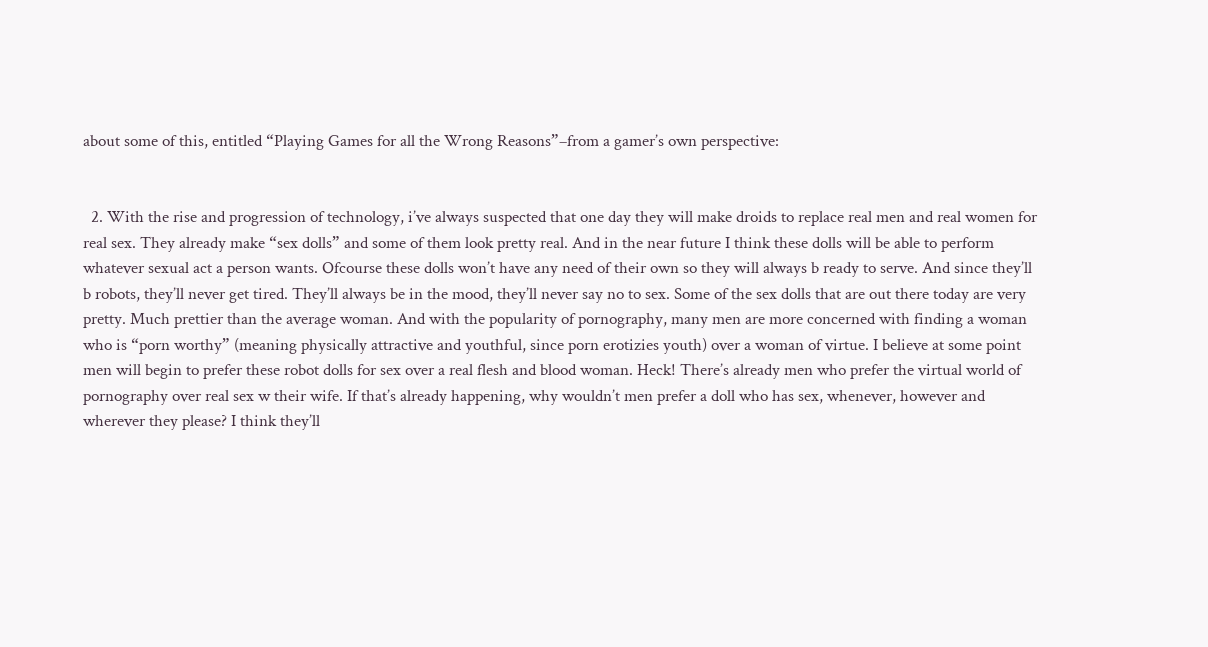about some of this, entitled “Playing Games for all the Wrong Reasons”–from a gamer’s own perspective:


  2. With the rise and progression of technology, i’ve always suspected that one day they will make droids to replace real men and real women for real sex. They already make “sex dolls” and some of them look pretty real. And in the near future I think these dolls will be able to perform whatever sexual act a person wants. Ofcourse these dolls won’t have any need of their own so they will always b ready to serve. And since they’ll b robots, they’ll never get tired. They’ll always be in the mood, they’ll never say no to sex. Some of the sex dolls that are out there today are very pretty. Much prettier than the average woman. And with the popularity of pornography, many men are more concerned with finding a woman who is “porn worthy” (meaning physically attractive and youthful, since porn erotizies youth) over a woman of virtue. I believe at some point men will begin to prefer these robot dolls for sex over a real flesh and blood woman. Heck! There’s already men who prefer the virtual world of pornography over real sex w their wife. If that’s already happening, why wouldn’t men prefer a doll who has sex, whenever, however and wherever they please? I think they’ll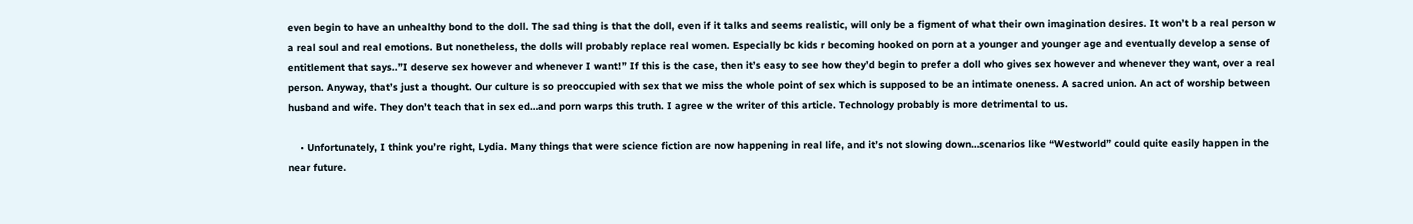even begin to have an unhealthy bond to the doll. The sad thing is that the doll, even if it talks and seems realistic, will only be a figment of what their own imagination desires. It won’t b a real person w a real soul and real emotions. But nonetheless, the dolls will probably replace real women. Especially bc kids r becoming hooked on porn at a younger and younger age and eventually develop a sense of entitlement that says..”I deserve sex however and whenever I want!” If this is the case, then it’s easy to see how they’d begin to prefer a doll who gives sex however and whenever they want, over a real person. Anyway, that’s just a thought. Our culture is so preoccupied with sex that we miss the whole point of sex which is supposed to be an intimate oneness. A sacred union. An act of worship between husband and wife. They don’t teach that in sex ed…and porn warps this truth. I agree w the writer of this article. Technology probably is more detrimental to us.

    • Unfortunately, I think you’re right, Lydia. Many things that were science fiction are now happening in real life, and it’s not slowing down…scenarios like “Westworld” could quite easily happen in the near future.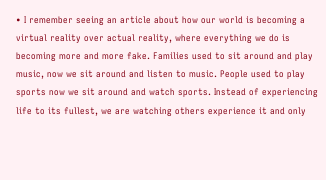• I remember seeing an article about how our world is becoming a virtual reality over actual reality, where everything we do is becoming more and more fake. Families used to sit around and play music, now we sit around and listen to music. People used to play sports now we sit around and watch sports. Instead of experiencing life to its fullest, we are watching others experience it and only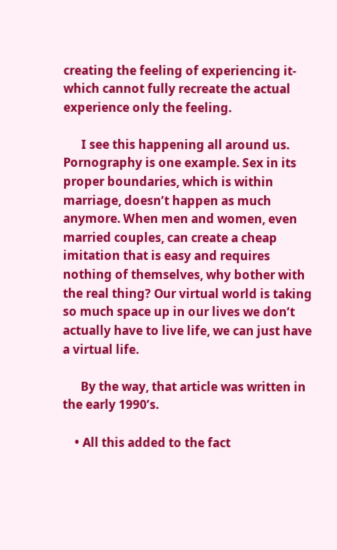creating the feeling of experiencing it- which cannot fully recreate the actual experience only the feeling.

      I see this happening all around us. Pornography is one example. Sex in its proper boundaries, which is within marriage, doesn’t happen as much anymore. When men and women, even married couples, can create a cheap imitation that is easy and requires nothing of themselves, why bother with the real thing? Our virtual world is taking so much space up in our lives we don’t actually have to live life, we can just have a virtual life.

      By the way, that article was written in the early 1990’s.

    • All this added to the fact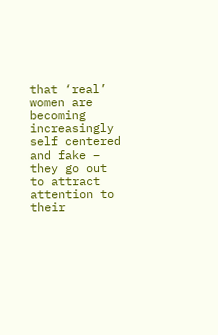that ‘real’ women are becoming increasingly self centered and fake – they go out to attract attention to their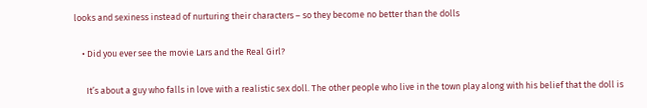looks and sexiness instead of nurturing their characters – so they become no better than the dolls

    • Did you ever see the movie Lars and the Real Girl?

      It’s about a guy who falls in love with a realistic sex doll. The other people who live in the town play along with his belief that the doll is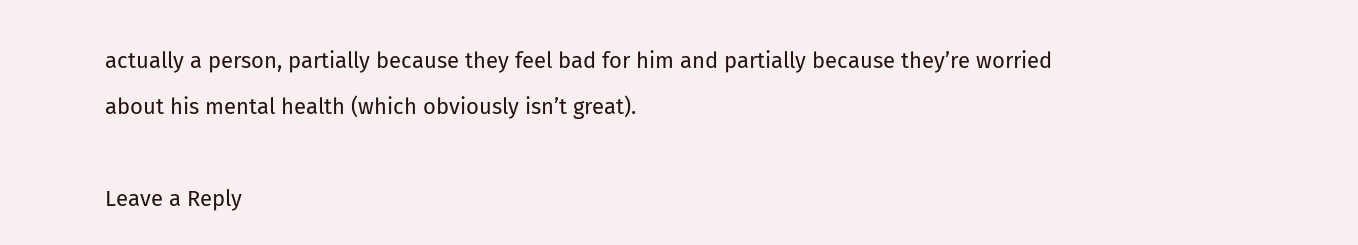actually a person, partially because they feel bad for him and partially because they’re worried about his mental health (which obviously isn’t great).

Leave a Reply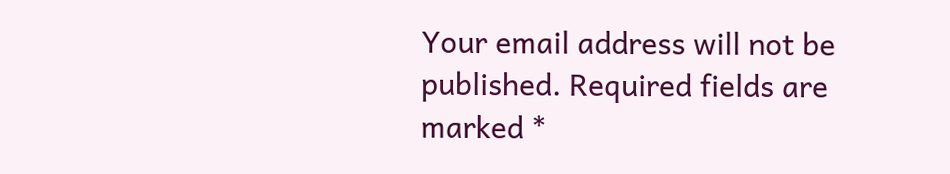Your email address will not be published. Required fields are marked *